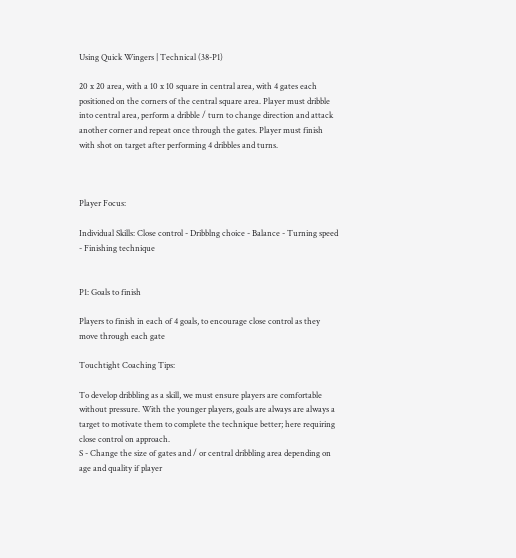Using Quick Wingers | Technical (38-P1)

20 x 20 area, with a 10 x 10 square in central area, with 4 gates each positioned on the corners of the central square area. Player must dribble into central area, perform a dribble / turn to change direction and attack another corner and repeat once through the gates. Player must finish with shot on target after performing 4 dribbles and turns.



Player Focus:

Individual Skills: Close control - Dribblng choice - Balance - Turning speed - Finishing technique


P1: Goals to finish

Players to finish in each of 4 goals, to encourage close control as they move through each gate

Touchtight Coaching Tips:

To develop dribbling as a skill, we must ensure players are comfortable without pressure. With the younger players, goals are always are always a target to motivate them to complete the technique better; here requiring close control on approach.
S - Change the size of gates and / or central dribbling area depending on age and quality if player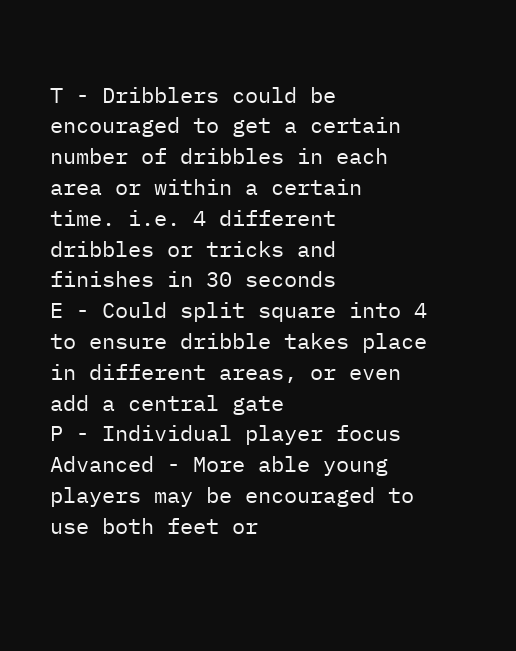T - Dribblers could be encouraged to get a certain number of dribbles in each area or within a certain time. i.e. 4 different dribbles or tricks and finishes in 30 seconds
E - Could split square into 4 to ensure dribble takes place in different areas, or even add a central gate
P - Individual player focus
Advanced - More able young players may be encouraged to use both feet or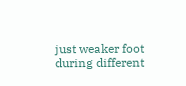just weaker foot during different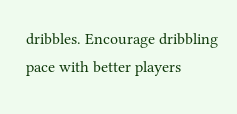dribbles. Encourage dribbling pace with better players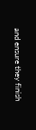and ensure they finish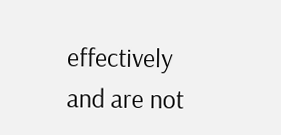effectively and are not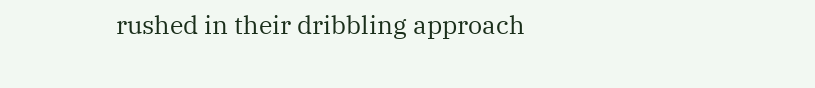rushed in their dribbling approach